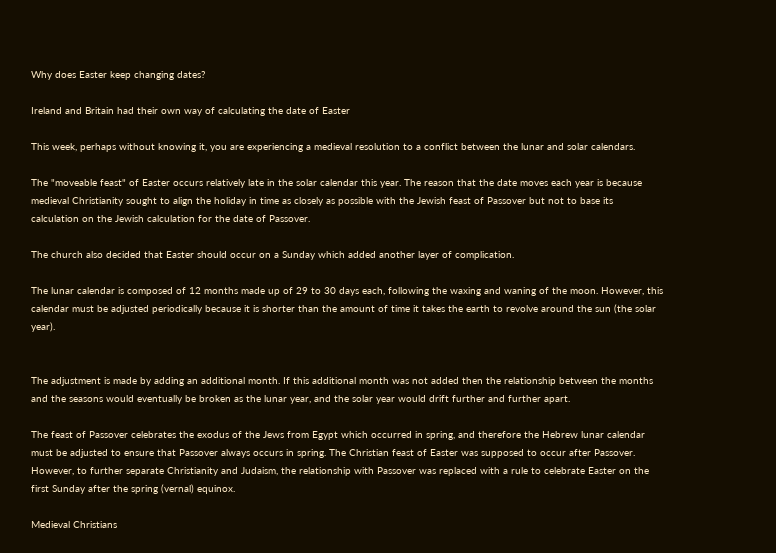Why does Easter keep changing dates?

Ireland and Britain had their own way of calculating the date of Easter

This week, perhaps without knowing it, you are experiencing a medieval resolution to a conflict between the lunar and solar calendars.

The "moveable feast" of Easter occurs relatively late in the solar calendar this year. The reason that the date moves each year is because medieval Christianity sought to align the holiday in time as closely as possible with the Jewish feast of Passover but not to base its calculation on the Jewish calculation for the date of Passover.

The church also decided that Easter should occur on a Sunday which added another layer of complication.

The lunar calendar is composed of 12 months made up of 29 to 30 days each, following the waxing and waning of the moon. However, this calendar must be adjusted periodically because it is shorter than the amount of time it takes the earth to revolve around the sun (the solar year).


The adjustment is made by adding an additional month. If this additional month was not added then the relationship between the months and the seasons would eventually be broken as the lunar year, and the solar year would drift further and further apart.

The feast of Passover celebrates the exodus of the Jews from Egypt which occurred in spring, and therefore the Hebrew lunar calendar must be adjusted to ensure that Passover always occurs in spring. The Christian feast of Easter was supposed to occur after Passover. However, to further separate Christianity and Judaism, the relationship with Passover was replaced with a rule to celebrate Easter on the first Sunday after the spring (vernal) equinox.

Medieval Christians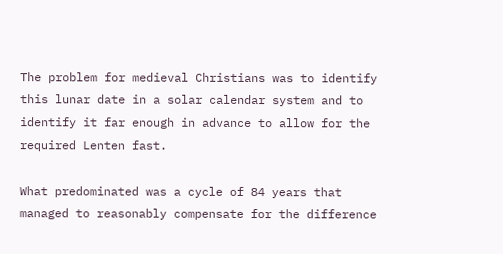The problem for medieval Christians was to identify this lunar date in a solar calendar system and to identify it far enough in advance to allow for the required Lenten fast.

What predominated was a cycle of 84 years that managed to reasonably compensate for the difference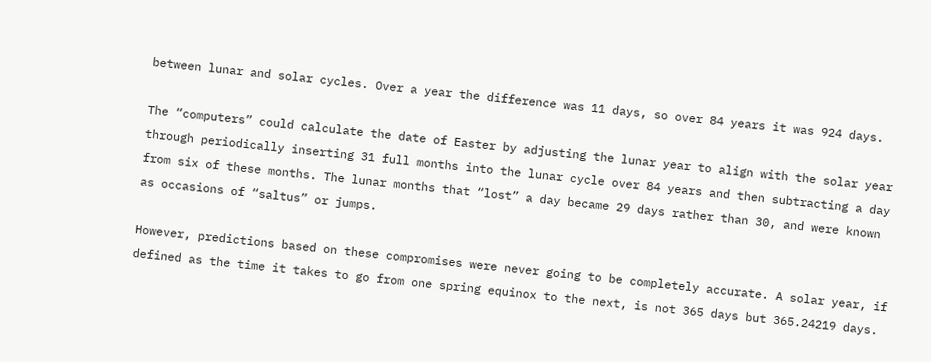between lunar and solar cycles. Over a year the difference was 11 days, so over 84 years it was 924 days.

The “computers” could calculate the date of Easter by adjusting the lunar year to align with the solar year through periodically inserting 31 full months into the lunar cycle over 84 years and then subtracting a day from six of these months. The lunar months that “lost” a day became 29 days rather than 30, and were known as occasions of “saltus” or jumps.

However, predictions based on these compromises were never going to be completely accurate. A solar year, if defined as the time it takes to go from one spring equinox to the next, is not 365 days but 365.24219 days.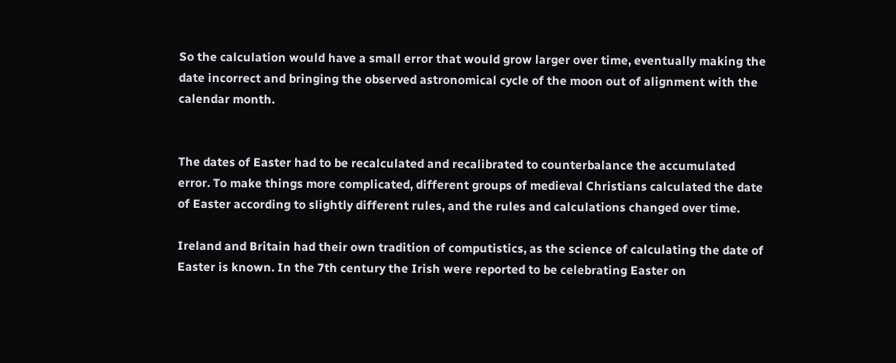So the calculation would have a small error that would grow larger over time, eventually making the date incorrect and bringing the observed astronomical cycle of the moon out of alignment with the calendar month.


The dates of Easter had to be recalculated and recalibrated to counterbalance the accumulated error. To make things more complicated, different groups of medieval Christians calculated the date of Easter according to slightly different rules, and the rules and calculations changed over time.

Ireland and Britain had their own tradition of computistics, as the science of calculating the date of Easter is known. In the 7th century the Irish were reported to be celebrating Easter on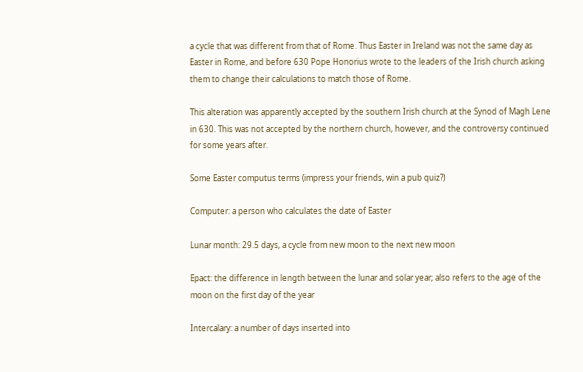a cycle that was different from that of Rome. Thus Easter in Ireland was not the same day as Easter in Rome, and before 630 Pope Honorius wrote to the leaders of the Irish church asking them to change their calculations to match those of Rome.

This alteration was apparently accepted by the southern Irish church at the Synod of Magh Lene in 630. This was not accepted by the northern church, however, and the controversy continued for some years after.

Some Easter computus terms (impress your friends, win a pub quiz?)

Computer: a person who calculates the date of Easter

Lunar month: 29.5 days, a cycle from new moon to the next new moon

Epact: the difference in length between the lunar and solar year; also refers to the age of the moon on the first day of the year

Intercalary: a number of days inserted into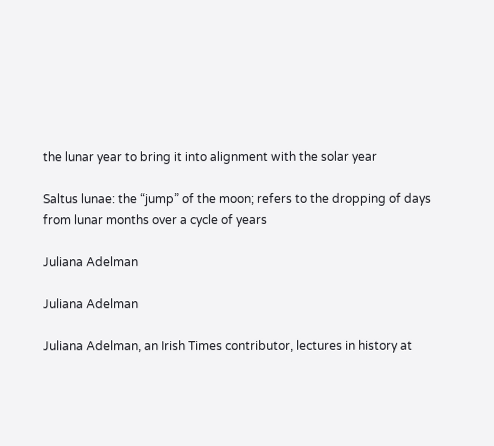the lunar year to bring it into alignment with the solar year

Saltus lunae: the “jump” of the moon; refers to the dropping of days from lunar months over a cycle of years

Juliana Adelman

Juliana Adelman

Juliana Adelman, an Irish Times contributor, lectures in history at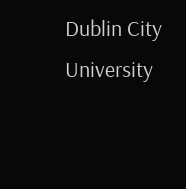Dublin City University